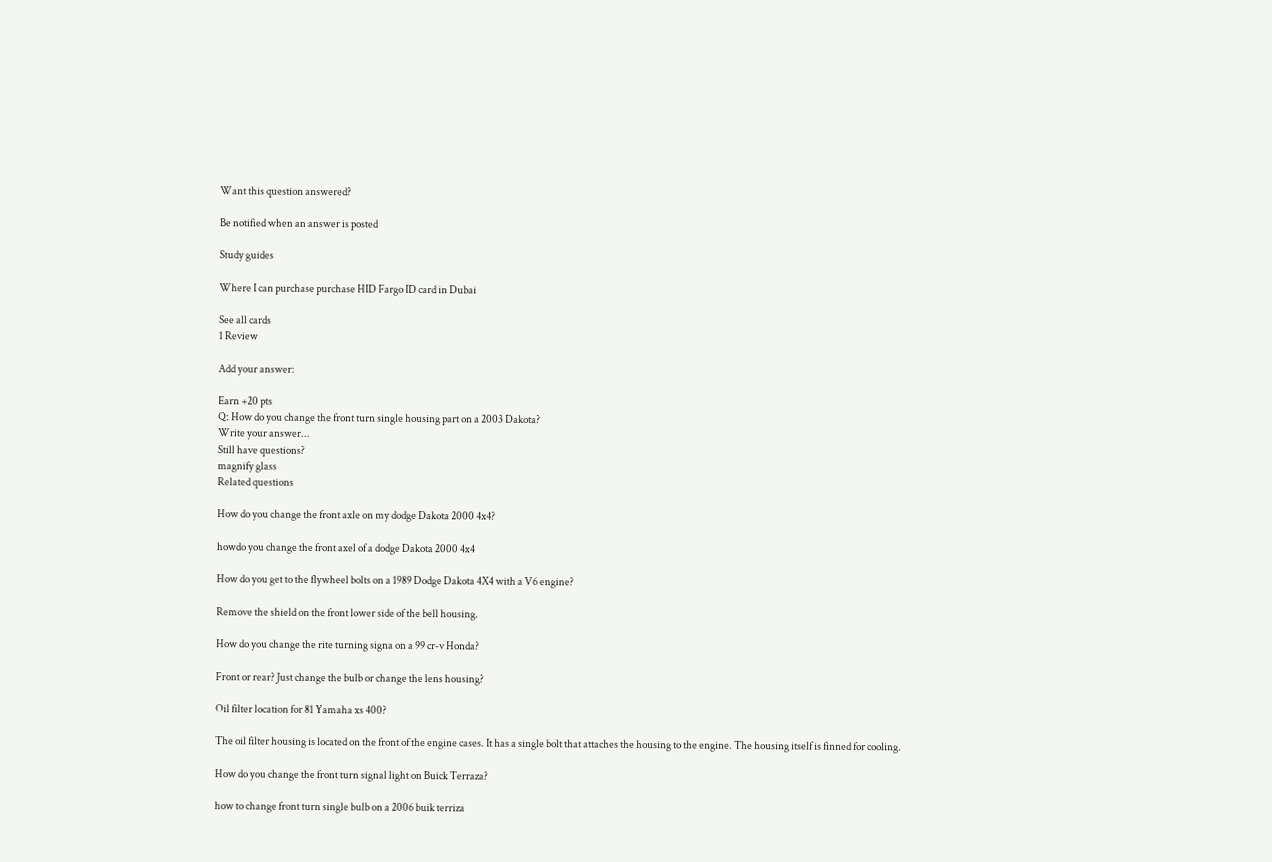Want this question answered?

Be notified when an answer is posted

Study guides

Where I can purchase purchase HID Fargo ID card in Dubai

See all cards
1 Review

Add your answer:

Earn +20 pts
Q: How do you change the front turn single housing part on a 2003 Dakota?
Write your answer...
Still have questions?
magnify glass
Related questions

How do you change the front axle on my dodge Dakota 2000 4x4?

howdo you change the front axel of a dodge Dakota 2000 4x4

How do you get to the flywheel bolts on a 1989 Dodge Dakota 4X4 with a V6 engine?

Remove the shield on the front lower side of the bell housing.

How do you change the rite turning signa on a 99 cr-v Honda?

Front or rear? Just change the bulb or change the lens housing?

Oil filter location for 81 Yamaha xs 400?

The oil filter housing is located on the front of the engine cases. It has a single bolt that attaches the housing to the engine. The housing itself is finned for cooling.

How do you change the front turn signal light on Buick Terraza?

how to change front turn single bulb on a 2006 buik terriza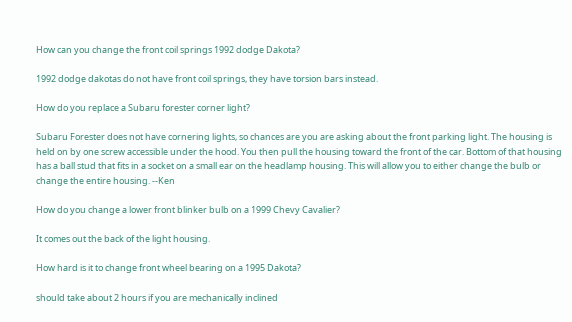How can you change the front coil springs 1992 dodge Dakota?

1992 dodge dakotas do not have front coil springs, they have torsion bars instead.

How do you replace a Subaru forester corner light?

Subaru Forester does not have cornering lights, so chances are you are asking about the front parking light. The housing is held on by one screw accessible under the hood. You then pull the housing toward the front of the car. Bottom of that housing has a ball stud that fits in a socket on a small ear on the headlamp housing. This will allow you to either change the bulb or change the entire housing. --Ken

How do you change a lower front blinker bulb on a 1999 Chevy Cavalier?

It comes out the back of the light housing.

How hard is it to change front wheel bearing on a 1995 Dakota?

should take about 2 hours if you are mechanically inclined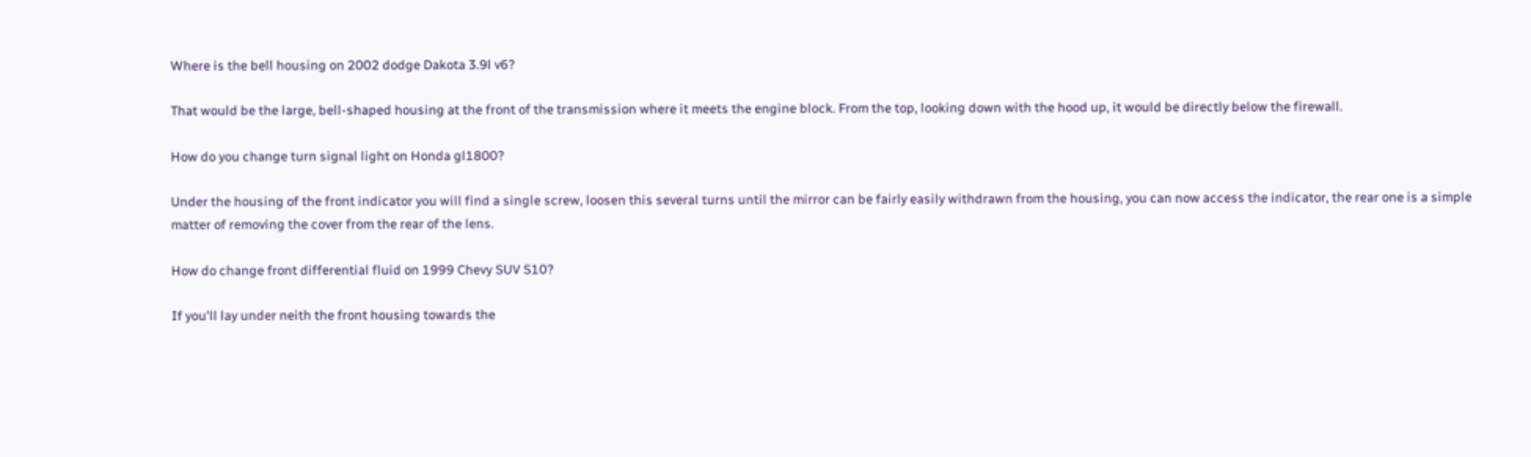Where is the bell housing on 2002 dodge Dakota 3.9l v6?

That would be the large, bell-shaped housing at the front of the transmission where it meets the engine block. From the top, looking down with the hood up, it would be directly below the firewall.

How do you change turn signal light on Honda gl1800?

Under the housing of the front indicator you will find a single screw, loosen this several turns until the mirror can be fairly easily withdrawn from the housing, you can now access the indicator, the rear one is a simple matter of removing the cover from the rear of the lens.

How do change front differential fluid on 1999 Chevy SUV S10?

If you'll lay under neith the front housing towards the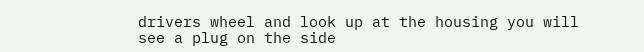drivers wheel and look up at the housing you will see a plug on the side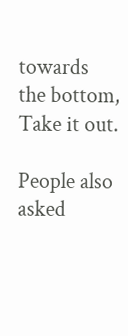towards the bottom, Take it out.

People also asked